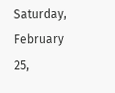Saturday, February 25,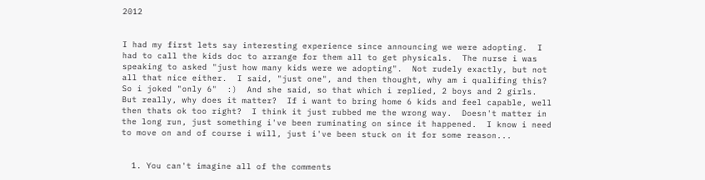2012


I had my first lets say interesting experience since announcing we were adopting.  I had to call the kids doc to arrange for them all to get physicals.  The nurse i was speaking to asked "just how many kids were we adopting".  Not rudely exactly, but not all that nice either.  I said, "just one", and then thought, why am i qualifing this?  So i joked "only 6"  :)  And she said, so that which i replied, 2 boys and 2 girls.  But really, why does it matter?  If i want to bring home 6 kids and feel capable, well then thats ok too right?  I think it just rubbed me the wrong way.  Doesn't matter in the long run, just something i've been ruminating on since it happened.  I know i need to move on and of course i will, just i've been stuck on it for some reason...


  1. You can't imagine all of the comments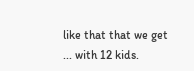like that that we get ... with 12 kids.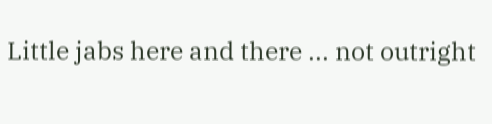Little jabs here and there ... not outright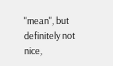"mean", but definitely not nice,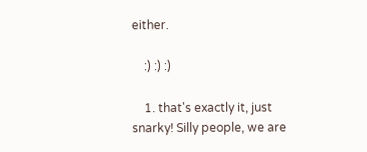either.

    :) :) :)

    1. that's exactly it, just snarky! Silly people, we are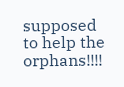supposed to help the orphans!!!!